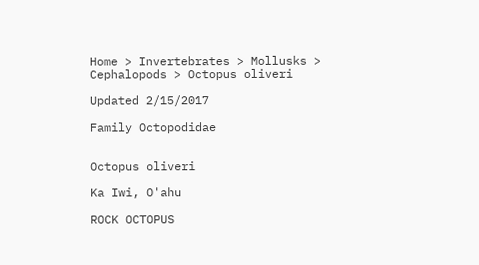Home > Invertebrates > Mollusks > Cephalopods > Octopus oliveri

Updated 2/15/2017

Family Octopodidae


Octopus oliveri

Ka Iwi, O'ahu

ROCK OCTOPUS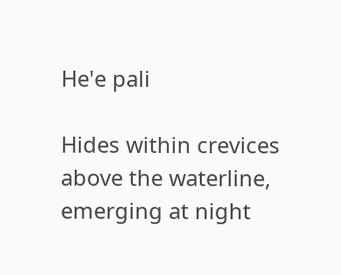He'e pali

Hides within crevices above the waterline, emerging at night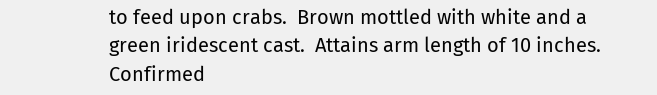to feed upon crabs.  Brown mottled with white and a green iridescent cast.  Attains arm length of 10 inches.  Confirmed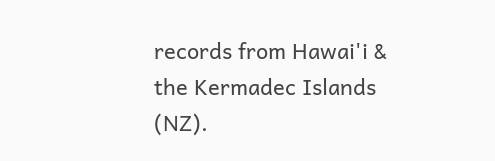records from Hawai'i & the Kermadec Islands (NZ).